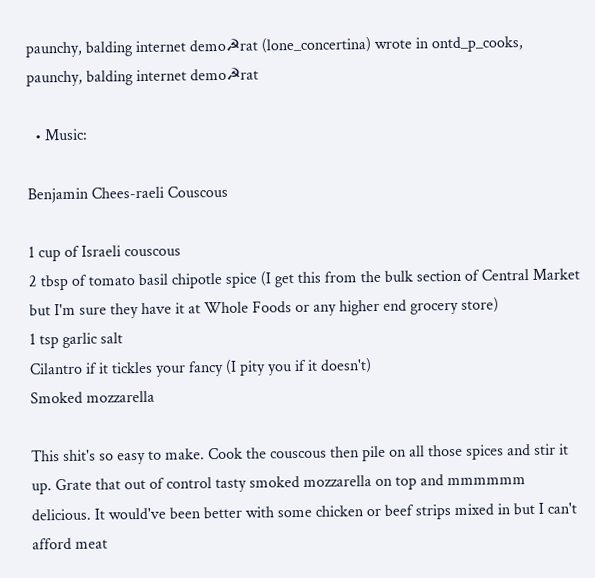paunchy, balding internet demo☭rat (lone_concertina) wrote in ontd_p_cooks,
paunchy, balding internet demo☭rat

  • Music:

Benjamin Chees-raeli Couscous

1 cup of Israeli couscous
2 tbsp of tomato basil chipotle spice (I get this from the bulk section of Central Market but I'm sure they have it at Whole Foods or any higher end grocery store)
1 tsp garlic salt
Cilantro if it tickles your fancy (I pity you if it doesn't)
Smoked mozzarella

This shit's so easy to make. Cook the couscous then pile on all those spices and stir it up. Grate that out of control tasty smoked mozzarella on top and mmmmmm delicious. It would've been better with some chicken or beef strips mixed in but I can't afford meat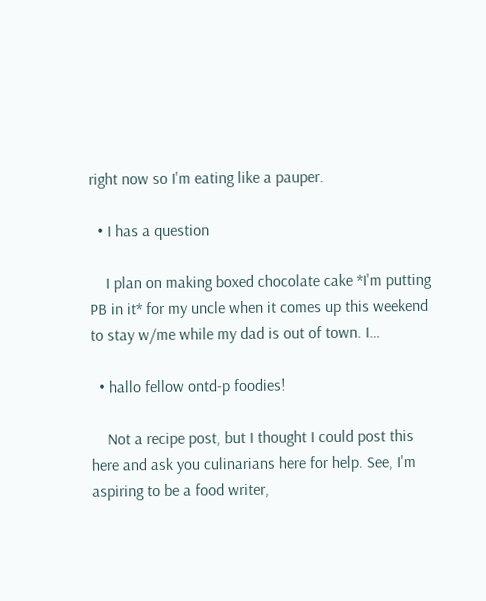right now so I'm eating like a pauper.

  • I has a question

    I plan on making boxed chocolate cake *I'm putting PB in it* for my uncle when it comes up this weekend to stay w/me while my dad is out of town. I…

  • hallo fellow ontd-p foodies!

    Not a recipe post, but I thought I could post this here and ask you culinarians here for help. See, I'm aspiring to be a food writer,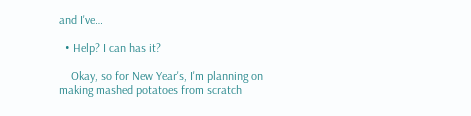and I've…

  • Help? I can has it?

    Okay, so for New Year's, I'm planning on making mashed potatoes from scratch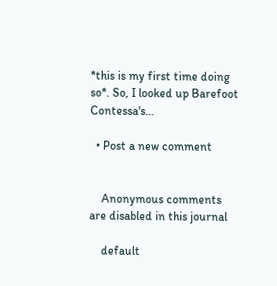*this is my first time doing so*. So, I looked up Barefoot Contessa's…

  • Post a new comment


    Anonymous comments are disabled in this journal

    default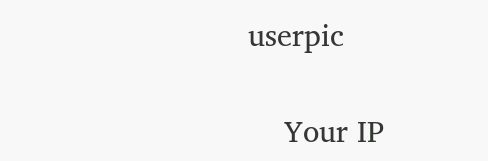userpic

    Your IP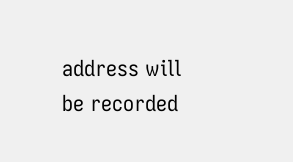address will be recorded